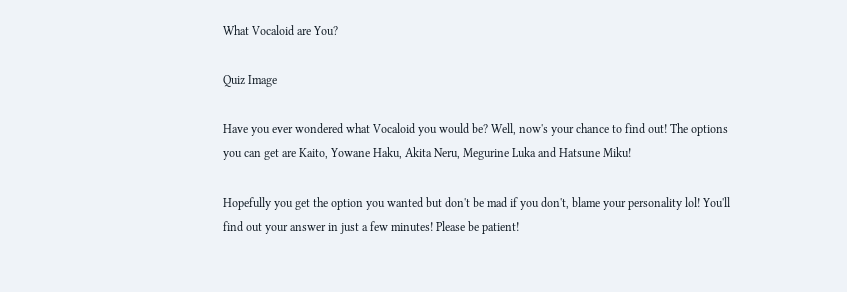What Vocaloid are You?

Quiz Image

Have you ever wondered what Vocaloid you would be? Well, now's your chance to find out! The options you can get are Kaito, Yowane Haku, Akita Neru, Megurine Luka and Hatsune Miku!

Hopefully you get the option you wanted but don't be mad if you don't, blame your personality lol! You'll find out your answer in just a few minutes! Please be patient!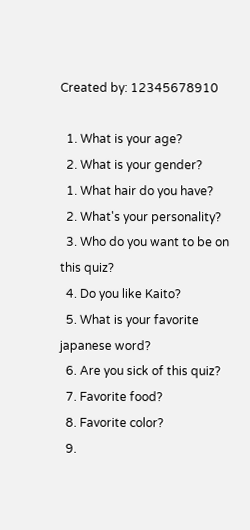Created by: 12345678910

  1. What is your age?
  2. What is your gender?
  1. What hair do you have?
  2. What's your personality?
  3. Who do you want to be on this quiz?
  4. Do you like Kaito?
  5. What is your favorite japanese word?
  6. Are you sick of this quiz?
  7. Favorite food?
  8. Favorite color?
  9.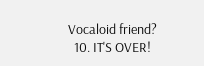Vocaloid friend?
  10. IT'S OVER!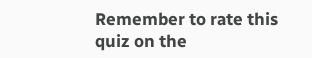Remember to rate this quiz on the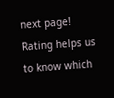next page!
Rating helps us to know which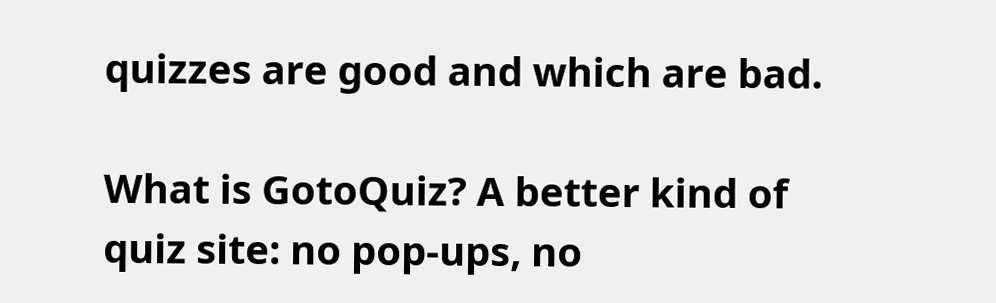quizzes are good and which are bad.

What is GotoQuiz? A better kind of quiz site: no pop-ups, no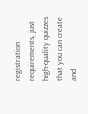registration requirements, just high-quality quizzes that you can create and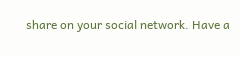share on your social network. Have a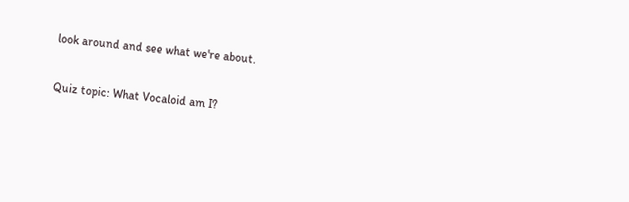look around and see what we're about.

Quiz topic: What Vocaloid am I?